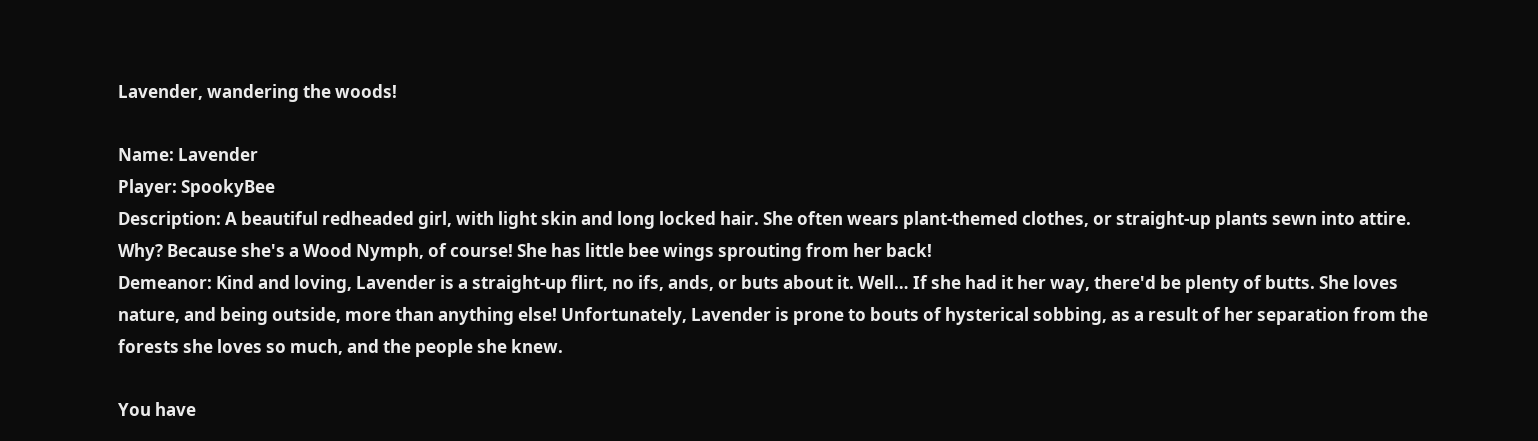Lavender, wandering the woods!

Name: Lavender
Player: SpookyBee
Description: A beautiful redheaded girl, with light skin and long locked hair. She often wears plant-themed clothes, or straight-up plants sewn into attire. Why? Because she's a Wood Nymph, of course! She has little bee wings sprouting from her back!
Demeanor: Kind and loving, Lavender is a straight-up flirt, no ifs, ands, or buts about it. Well… If she had it her way, there'd be plenty of butts. She loves nature, and being outside, more than anything else! Unfortunately, Lavender is prone to bouts of hysterical sobbing, as a result of her separation from the forests she loves so much, and the people she knew.

You have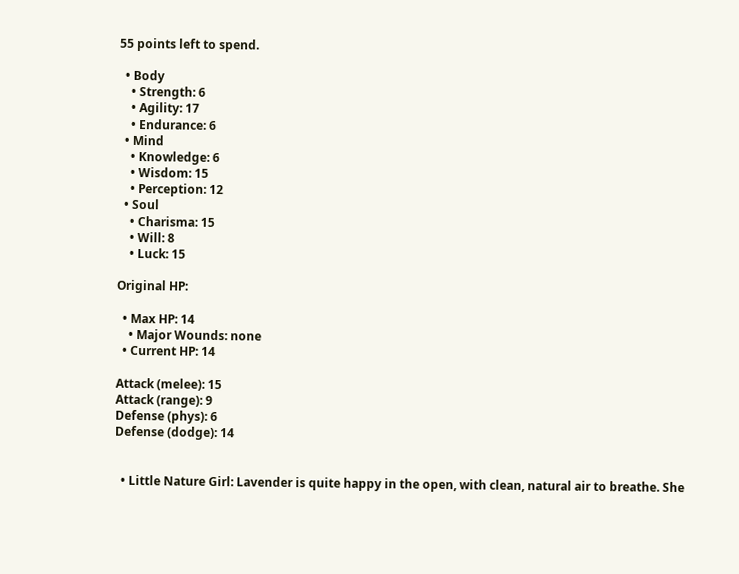55 points left to spend.

  • Body
    • Strength: 6
    • Agility: 17
    • Endurance: 6
  • Mind
    • Knowledge: 6
    • Wisdom: 15
    • Perception: 12
  • Soul
    • Charisma: 15
    • Will: 8
    • Luck: 15

Original HP:

  • Max HP: 14
    • Major Wounds: none
  • Current HP: 14

Attack (melee): 15
Attack (range): 9
Defense (phys): 6
Defense (dodge): 14


  • Little Nature Girl: Lavender is quite happy in the open, with clean, natural air to breathe. She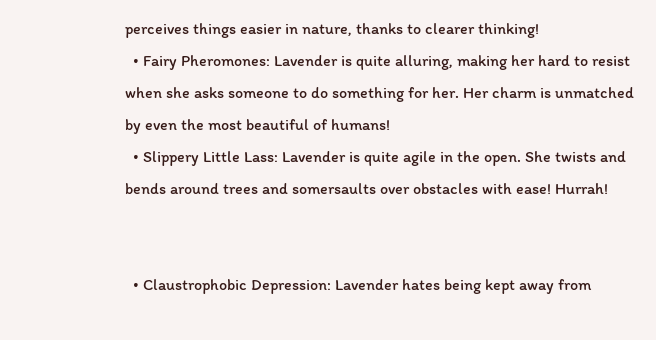perceives things easier in nature, thanks to clearer thinking!
  • Fairy Pheromones: Lavender is quite alluring, making her hard to resist when she asks someone to do something for her. Her charm is unmatched by even the most beautiful of humans!
  • Slippery Little Lass: Lavender is quite agile in the open. She twists and bends around trees and somersaults over obstacles with ease! Hurrah!


  • Claustrophobic Depression: Lavender hates being kept away from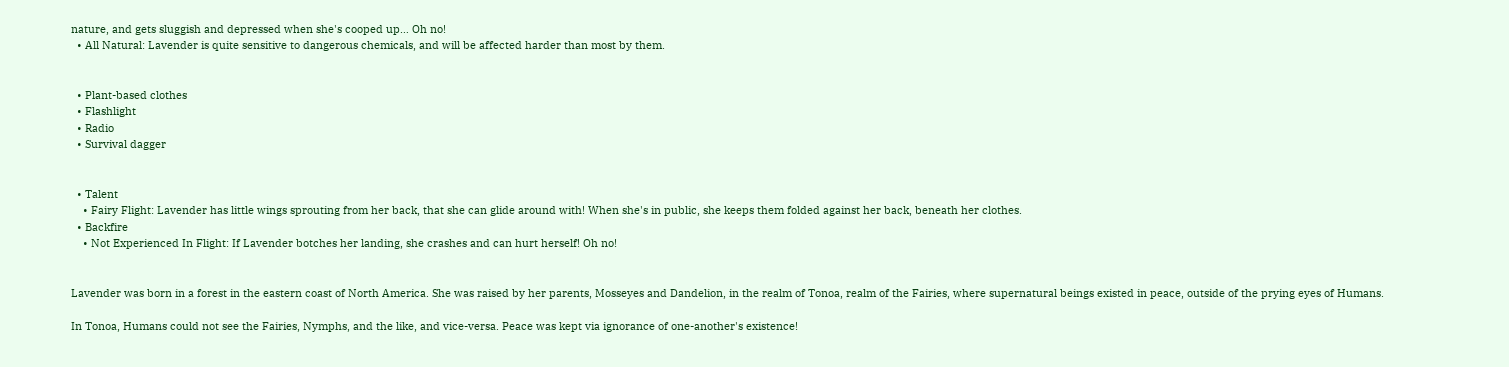nature, and gets sluggish and depressed when she's cooped up… Oh no!
  • All Natural: Lavender is quite sensitive to dangerous chemicals, and will be affected harder than most by them.


  • Plant-based clothes
  • Flashlight
  • Radio
  • Survival dagger


  • Talent
    • Fairy Flight: Lavender has little wings sprouting from her back, that she can glide around with! When she's in public, she keeps them folded against her back, beneath her clothes.
  • Backfire
    • Not Experienced In Flight: If Lavender botches her landing, she crashes and can hurt herself! Oh no!


Lavender was born in a forest in the eastern coast of North America. She was raised by her parents, Mosseyes and Dandelion, in the realm of Tonoa, realm of the Fairies, where supernatural beings existed in peace, outside of the prying eyes of Humans.

In Tonoa, Humans could not see the Fairies, Nymphs, and the like, and vice-versa. Peace was kept via ignorance of one-another's existence!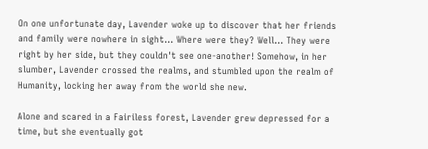On one unfortunate day, Lavender woke up to discover that her friends and family were nowhere in sight… Where were they? Well… They were right by her side, but they couldn't see one-another! Somehow, in her slumber, Lavender crossed the realms, and stumbled upon the realm of Humanity, locking her away from the world she new.

Alone and scared in a Fairiless forest, Lavender grew depressed for a time, but she eventually got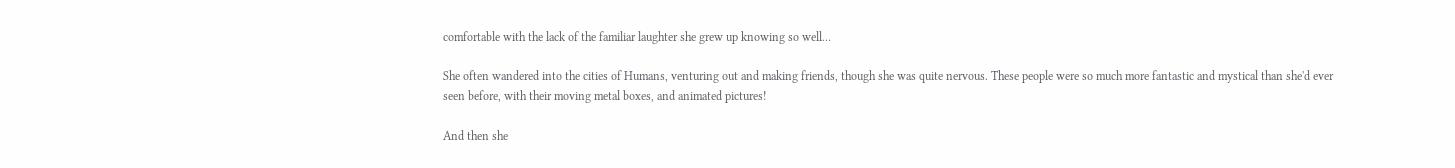comfortable with the lack of the familiar laughter she grew up knowing so well…

She often wandered into the cities of Humans, venturing out and making friends, though she was quite nervous. These people were so much more fantastic and mystical than she'd ever seen before, with their moving metal boxes, and animated pictures!

And then she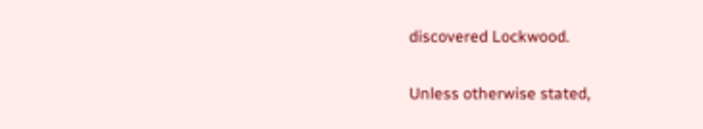discovered Lockwood.

Unless otherwise stated,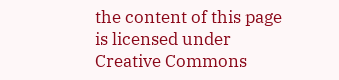the content of this page is licensed under Creative Commons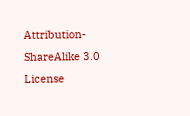Attribution-ShareAlike 3.0 License